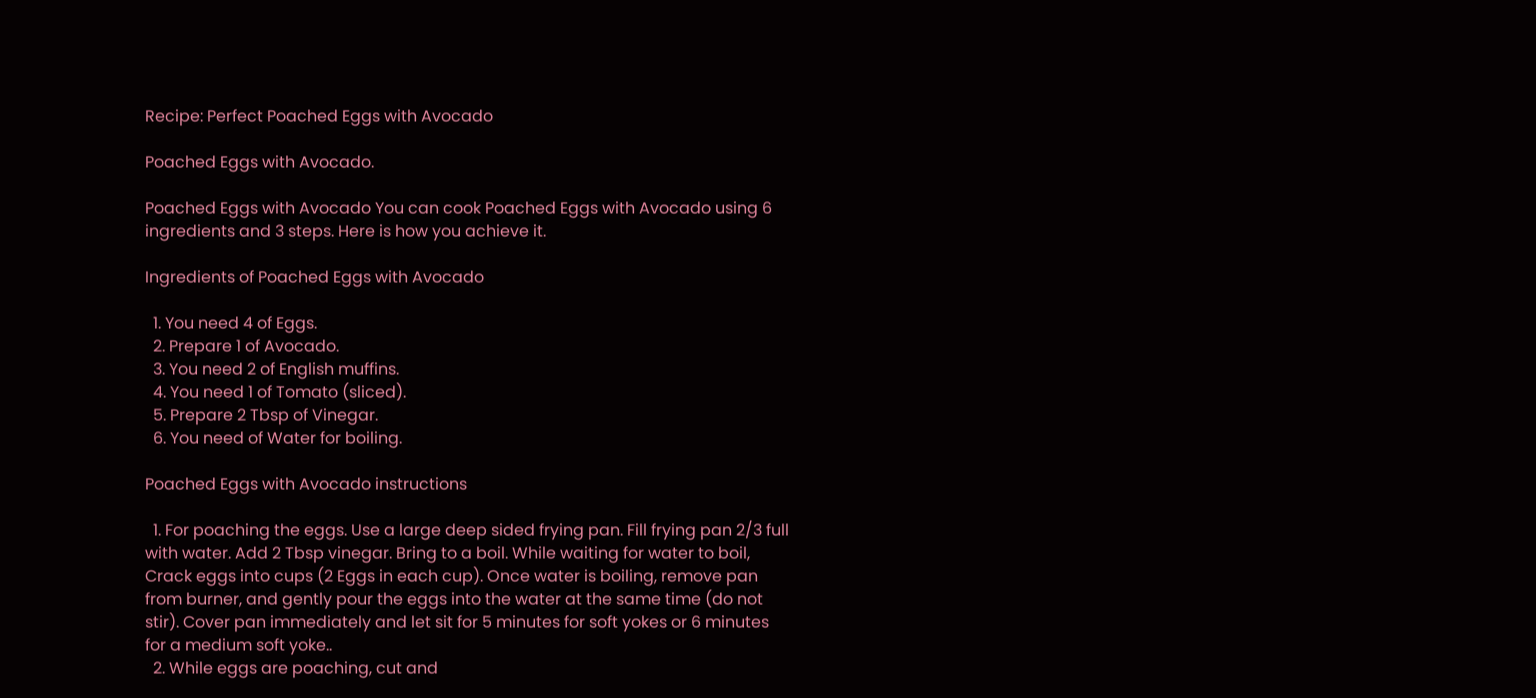Recipe: Perfect Poached Eggs with Avocado

Poached Eggs with Avocado.

Poached Eggs with Avocado You can cook Poached Eggs with Avocado using 6 ingredients and 3 steps. Here is how you achieve it.

Ingredients of Poached Eggs with Avocado

  1. You need 4 of Eggs.
  2. Prepare 1 of Avocado.
  3. You need 2 of English muffins.
  4. You need 1 of Tomato (sliced).
  5. Prepare 2 Tbsp of Vinegar.
  6. You need of Water for boiling.

Poached Eggs with Avocado instructions

  1. For poaching the eggs. Use a large deep sided frying pan. Fill frying pan 2/3 full with water. Add 2 Tbsp vinegar. Bring to a boil. While waiting for water to boil, Crack eggs into cups (2 Eggs in each cup). Once water is boiling, remove pan from burner, and gently pour the eggs into the water at the same time (do not stir). Cover pan immediately and let sit for 5 minutes for soft yokes or 6 minutes for a medium soft yoke..
  2. While eggs are poaching, cut and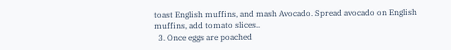toast English muffins, and mash Avocado. Spread avocado on English muffins, add tomato slices..
  3. Once eggs are poached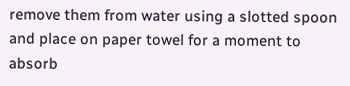remove them from water using a slotted spoon and place on paper towel for a moment to absorb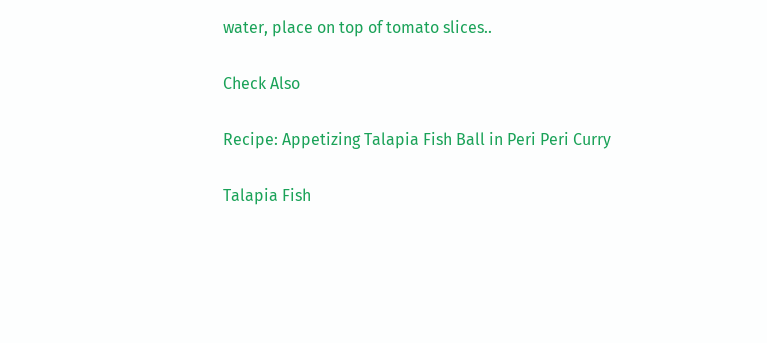water, place on top of tomato slices..

Check Also

Recipe: Appetizing Talapia Fish Ball in Peri Peri Curry

Talapia Fish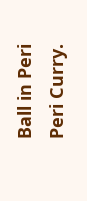Ball in Peri Peri Curry.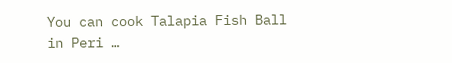You can cook Talapia Fish Ball in Peri …